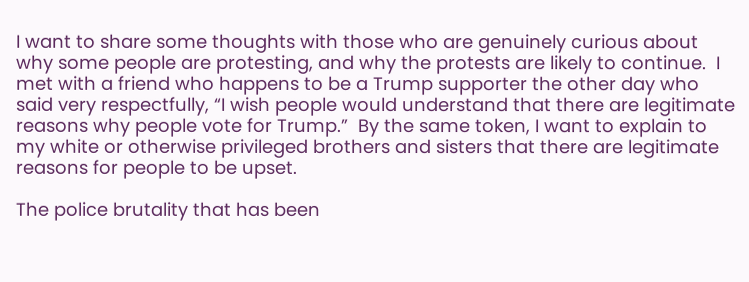I want to share some thoughts with those who are genuinely curious about why some people are protesting, and why the protests are likely to continue.  I met with a friend who happens to be a Trump supporter the other day who said very respectfully, “I wish people would understand that there are legitimate reasons why people vote for Trump.”  By the same token, I want to explain to my white or otherwise privileged brothers and sisters that there are legitimate reasons for people to be upset.

The police brutality that has been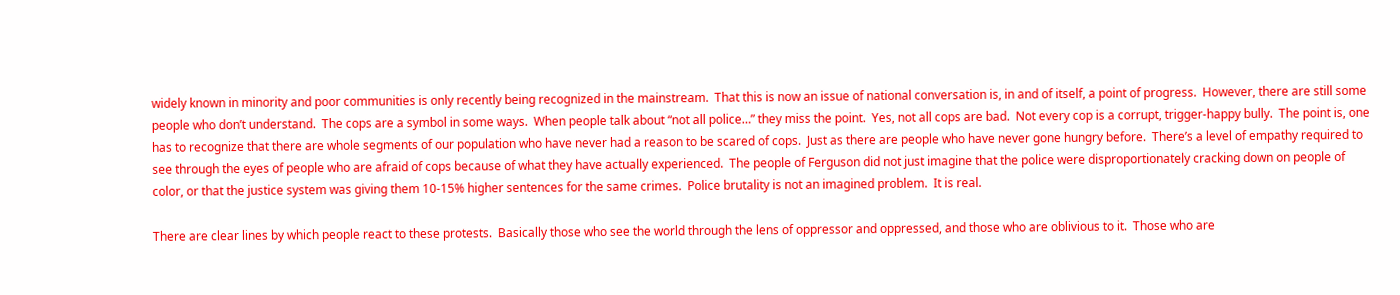widely known in minority and poor communities is only recently being recognized in the mainstream.  That this is now an issue of national conversation is, in and of itself, a point of progress.  However, there are still some people who don’t understand.  The cops are a symbol in some ways.  When people talk about “not all police…” they miss the point.  Yes, not all cops are bad.  Not every cop is a corrupt, trigger-happy bully.  The point is, one has to recognize that there are whole segments of our population who have never had a reason to be scared of cops.  Just as there are people who have never gone hungry before.  There’s a level of empathy required to see through the eyes of people who are afraid of cops because of what they have actually experienced.  The people of Ferguson did not just imagine that the police were disproportionately cracking down on people of color, or that the justice system was giving them 10-15% higher sentences for the same crimes.  Police brutality is not an imagined problem.  It is real.

There are clear lines by which people react to these protests.  Basically those who see the world through the lens of oppressor and oppressed, and those who are oblivious to it.  Those who are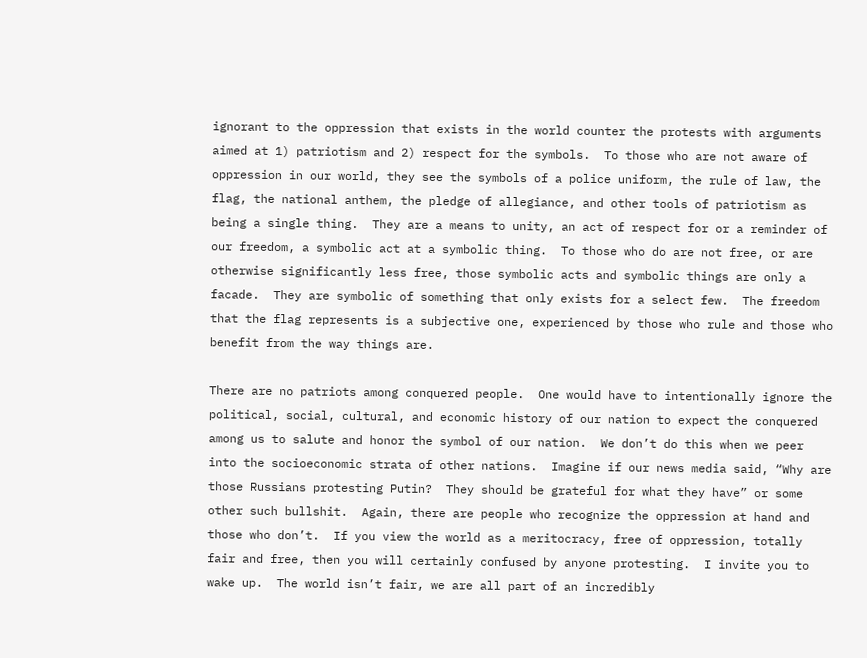ignorant to the oppression that exists in the world counter the protests with arguments aimed at 1) patriotism and 2) respect for the symbols.  To those who are not aware of oppression in our world, they see the symbols of a police uniform, the rule of law, the flag, the national anthem, the pledge of allegiance, and other tools of patriotism as being a single thing.  They are a means to unity, an act of respect for or a reminder of our freedom, a symbolic act at a symbolic thing.  To those who do are not free, or are otherwise significantly less free, those symbolic acts and symbolic things are only a facade.  They are symbolic of something that only exists for a select few.  The freedom that the flag represents is a subjective one, experienced by those who rule and those who benefit from the way things are.

There are no patriots among conquered people.  One would have to intentionally ignore the political, social, cultural, and economic history of our nation to expect the conquered among us to salute and honor the symbol of our nation.  We don’t do this when we peer into the socioeconomic strata of other nations.  Imagine if our news media said, “Why are those Russians protesting Putin?  They should be grateful for what they have” or some other such bullshit.  Again, there are people who recognize the oppression at hand and those who don’t.  If you view the world as a meritocracy, free of oppression, totally fair and free, then you will certainly confused by anyone protesting.  I invite you to wake up.  The world isn’t fair, we are all part of an incredibly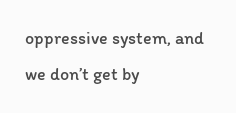oppressive system, and we don’t get by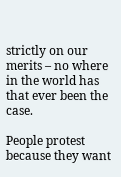strictly on our merits – no where in the world has that ever been the case.

People protest because they want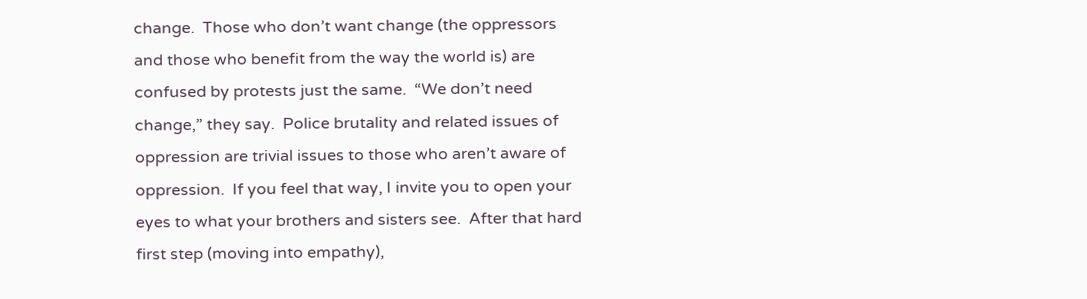change.  Those who don’t want change (the oppressors and those who benefit from the way the world is) are confused by protests just the same.  “We don’t need change,” they say.  Police brutality and related issues of oppression are trivial issues to those who aren’t aware of oppression.  If you feel that way, I invite you to open your eyes to what your brothers and sisters see.  After that hard first step (moving into empathy),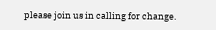please join us in calling for change.